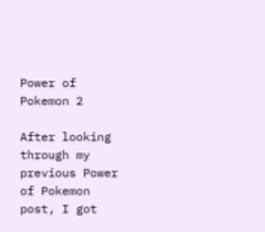Power of Pokemon 2

After looking through my previous Power of Pokemon post, I got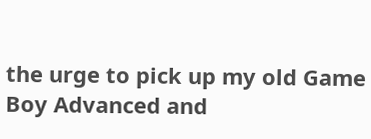the urge to pick up my old Game Boy Advanced and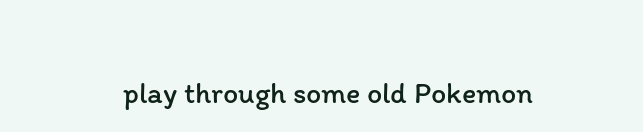play through some old Pokemon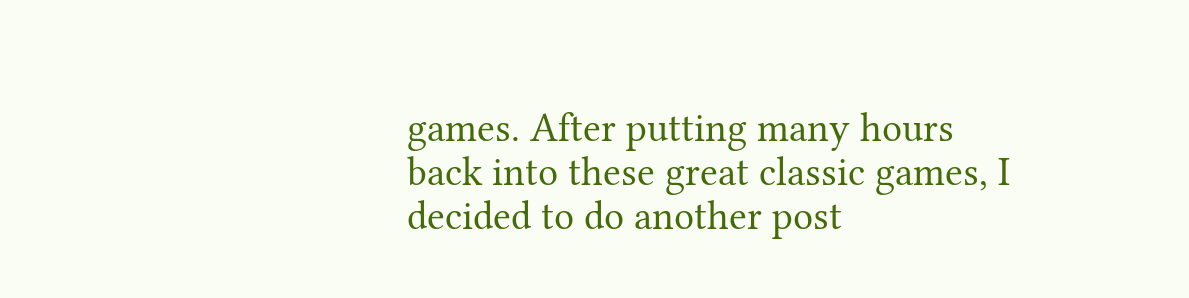games. After putting many hours back into these great classic games, I decided to do another post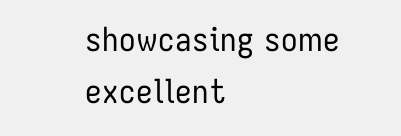showcasing some excellent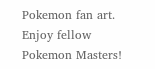Pokemon fan art. Enjoy fellow Pokemon Masters!